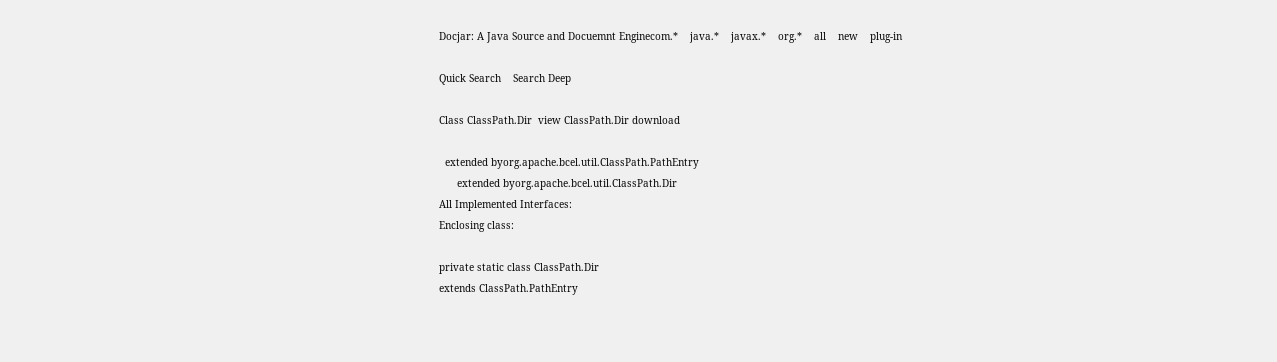Docjar: A Java Source and Docuemnt Enginecom.*    java.*    javax.*    org.*    all    new    plug-in

Quick Search    Search Deep

Class ClassPath.Dir  view ClassPath.Dir download

  extended byorg.apache.bcel.util.ClassPath.PathEntry
      extended byorg.apache.bcel.util.ClassPath.Dir
All Implemented Interfaces:
Enclosing class:

private static class ClassPath.Dir
extends ClassPath.PathEntry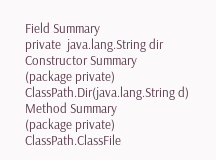Field Summary
private  java.lang.String dir
Constructor Summary
(package private) ClassPath.Dir(java.lang.String d)
Method Summary
(package private)  ClassPath.ClassFile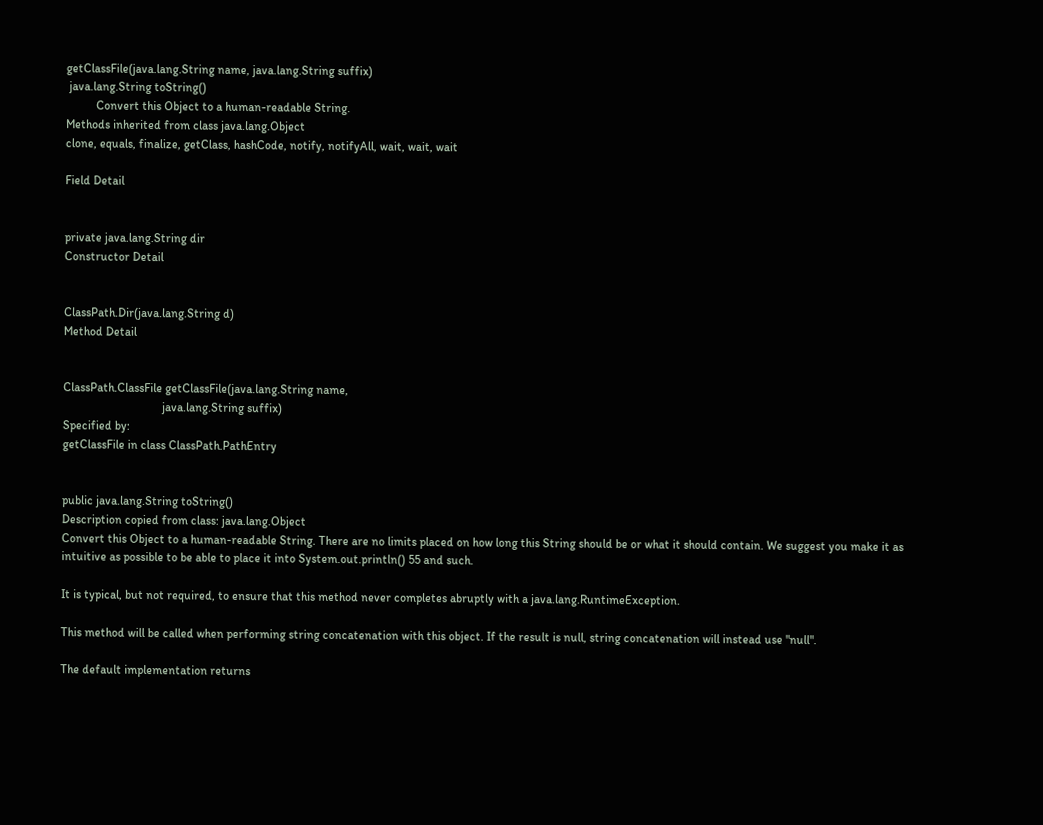getClassFile(java.lang.String name, java.lang.String suffix)
 java.lang.String toString()
          Convert this Object to a human-readable String.
Methods inherited from class java.lang.Object
clone, equals, finalize, getClass, hashCode, notify, notifyAll, wait, wait, wait

Field Detail


private java.lang.String dir
Constructor Detail


ClassPath.Dir(java.lang.String d)
Method Detail


ClassPath.ClassFile getClassFile(java.lang.String name,
                                 java.lang.String suffix)
Specified by:
getClassFile in class ClassPath.PathEntry


public java.lang.String toString()
Description copied from class: java.lang.Object
Convert this Object to a human-readable String. There are no limits placed on how long this String should be or what it should contain. We suggest you make it as intuitive as possible to be able to place it into System.out.println() 55 and such.

It is typical, but not required, to ensure that this method never completes abruptly with a java.lang.RuntimeException.

This method will be called when performing string concatenation with this object. If the result is null, string concatenation will instead use "null".

The default implementation returns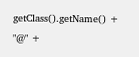getClass().getName() + "@" +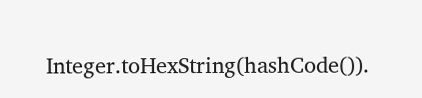Integer.toHexString(hashCode()).